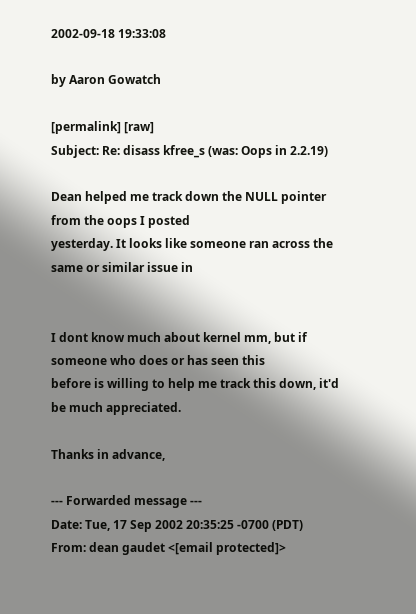2002-09-18 19:33:08

by Aaron Gowatch

[permalink] [raw]
Subject: Re: disass kfree_s (was: Oops in 2.2.19)

Dean helped me track down the NULL pointer from the oops I posted
yesterday. It looks like someone ran across the same or similar issue in


I dont know much about kernel mm, but if someone who does or has seen this
before is willing to help me track this down, it'd be much appreciated.

Thanks in advance,

--- Forwarded message ---
Date: Tue, 17 Sep 2002 20:35:25 -0700 (PDT)
From: dean gaudet <[email protected]>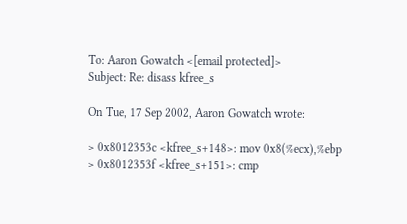To: Aaron Gowatch <[email protected]>
Subject: Re: disass kfree_s

On Tue, 17 Sep 2002, Aaron Gowatch wrote:

> 0x8012353c <kfree_s+148>: mov 0x8(%ecx),%ebp
> 0x8012353f <kfree_s+151>: cmp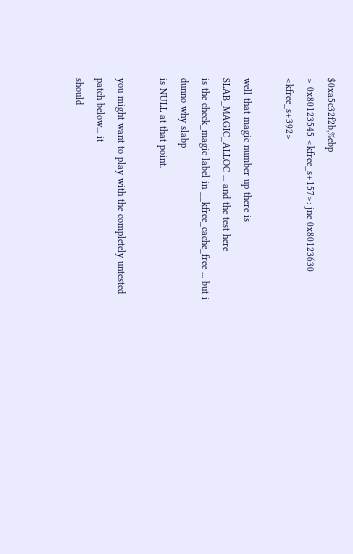$0xa5c32f2b,%ebp
> 0x80123545 <kfree_s+157>: jne 0x80123630 <kfree_s+392>

well that magic number up there is SLAB_MAGIC_ALLOC ... and the test here
is the check_magic label in __kfree_cache_free ... but i dunno why slabp
is NULL at that point.

you might want to play with the completely untested patch below... it
should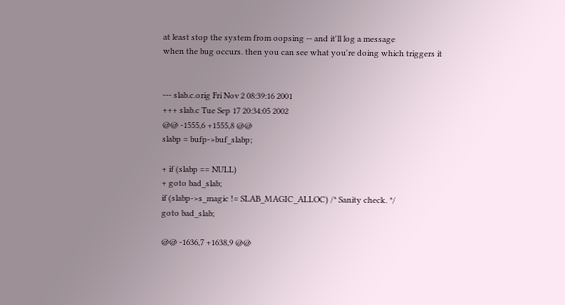at least stop the system from oopsing -- and it'll log a message
when the bug occurs. then you can see what you're doing which triggers it


--- slab.c.orig Fri Nov 2 08:39:16 2001
+++ slab.c Tue Sep 17 20:34:05 2002
@@ -1555,6 +1555,8 @@
slabp = bufp->buf_slabp;

+ if (slabp == NULL)
+ goto bad_slab;
if (slabp->s_magic != SLAB_MAGIC_ALLOC) /* Sanity check. */
goto bad_slab;

@@ -1636,7 +1638,9 @@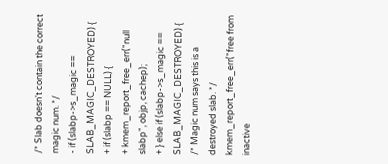/* Slab doesn't contain the correct magic num. */
- if (slabp->s_magic == SLAB_MAGIC_DESTROYED) {
+ if (slabp == NULL) {
+ kmem_report_free_err("null slabp", objp, cachep);
+ } else if (slabp->s_magic == SLAB_MAGIC_DESTROYED) {
/* Magic num says this is a destroyed slab. */
kmem_report_free_err("free from inactive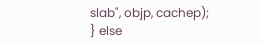slab", objp, cachep);
} else